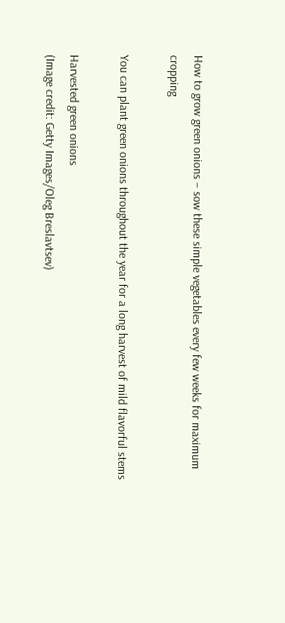How to grow green onions – sow these simple vegetables every few weeks for maximum cropping

You can plant green onions throughout the year for a long harvest of mild flavorful stems

Harvested green onions
(Image credit: Getty Images/Oleg Breslavtsev)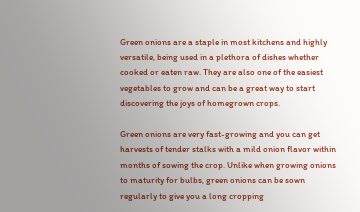Green onions are a staple in most kitchens and highly versatile, being used in a plethora of dishes whether cooked or eaten raw. They are also one of the easiest vegetables to grow and can be a great way to start discovering the joys of homegrown crops.

Green onions are very fast-growing and you can get harvests of tender stalks with a mild onion flavor within months of sowing the crop. Unlike when growing onions to maturity for bulbs, green onions can be sown regularly to give you a long cropping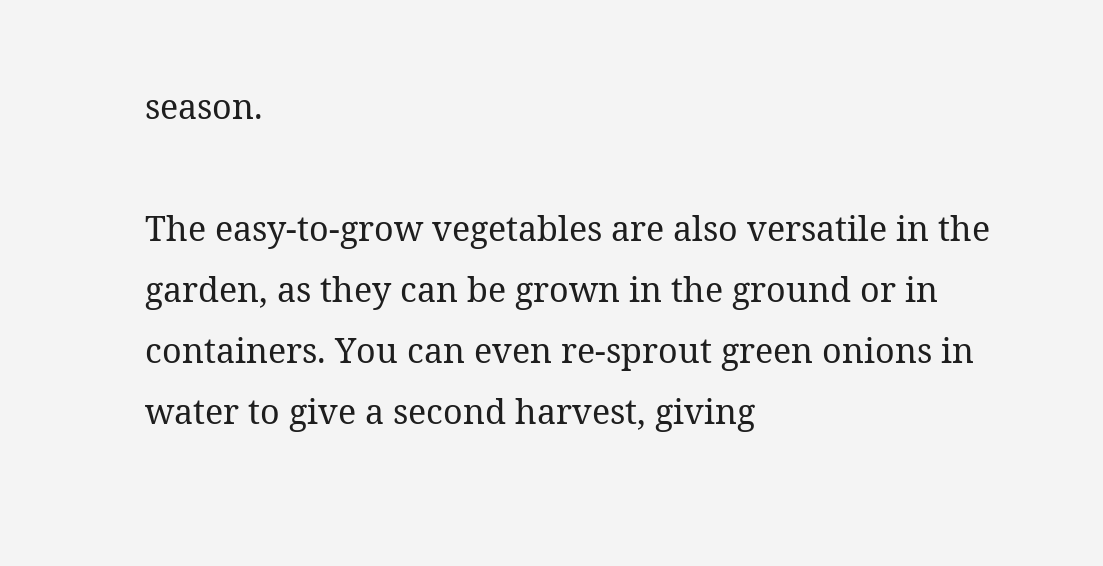season.

The easy-to-grow vegetables are also versatile in the garden, as they can be grown in the ground or in containers. You can even re-sprout green onions in water to give a second harvest, giving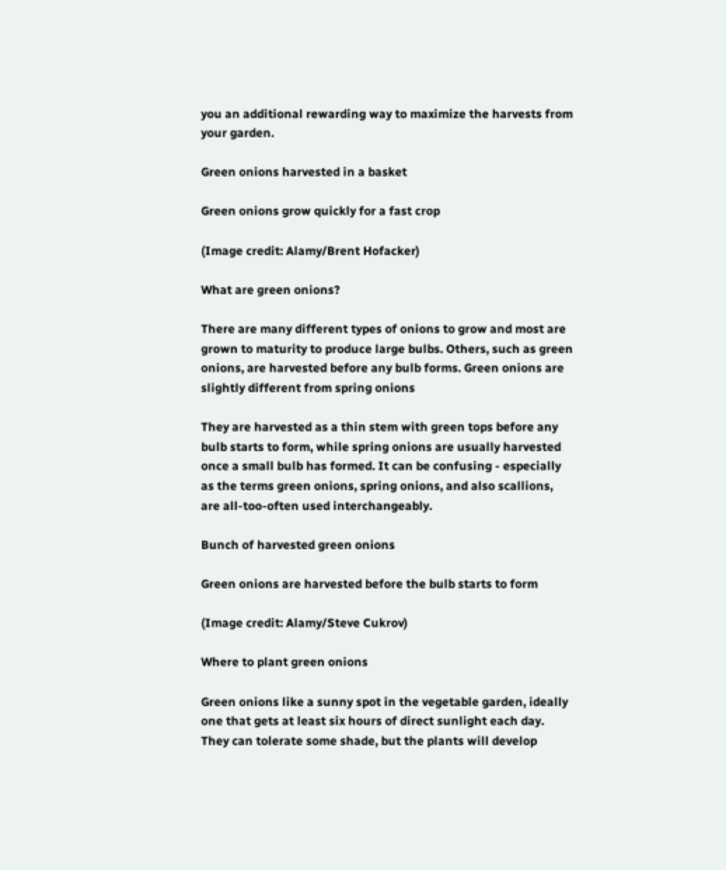you an additional rewarding way to maximize the harvests from your garden.

Green onions harvested in a basket

Green onions grow quickly for a fast crop

(Image credit: Alamy/Brent Hofacker)

What are green onions?

There are many different types of onions to grow and most are grown to maturity to produce large bulbs. Others, such as green onions, are harvested before any bulb forms. Green onions are slightly different from spring onions

They are harvested as a thin stem with green tops before any bulb starts to form, while spring onions are usually harvested once a small bulb has formed. It can be confusing - especially as the terms green onions, spring onions, and also scallions, are all-too-often used interchangeably.

Bunch of harvested green onions

Green onions are harvested before the bulb starts to form

(Image credit: Alamy/Steve Cukrov)

Where to plant green onions

Green onions like a sunny spot in the vegetable garden, ideally one that gets at least six hours of direct sunlight each day. They can tolerate some shade, but the plants will develop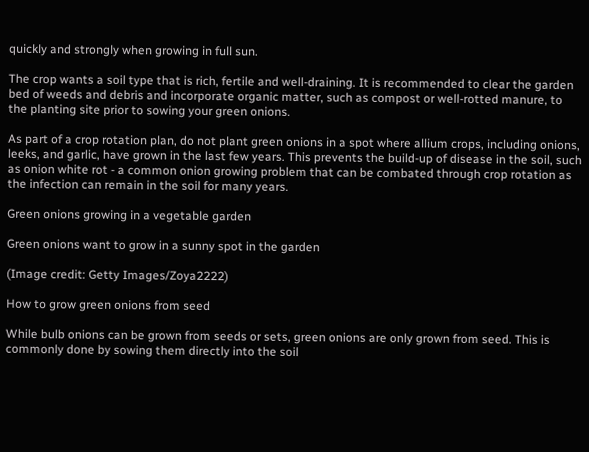quickly and strongly when growing in full sun.

The crop wants a soil type that is rich, fertile and well-draining. It is recommended to clear the garden bed of weeds and debris and incorporate organic matter, such as compost or well-rotted manure, to the planting site prior to sowing your green onions.

As part of a crop rotation plan, do not plant green onions in a spot where allium crops, including onions, leeks, and garlic, have grown in the last few years. This prevents the build-up of disease in the soil, such as onion white rot - a common onion growing problem that can be combated through crop rotation as the infection can remain in the soil for many years.

Green onions growing in a vegetable garden

Green onions want to grow in a sunny spot in the garden

(Image credit: Getty Images/Zoya2222)

How to grow green onions from seed

While bulb onions can be grown from seeds or sets, green onions are only grown from seed. This is commonly done by sowing them directly into the soil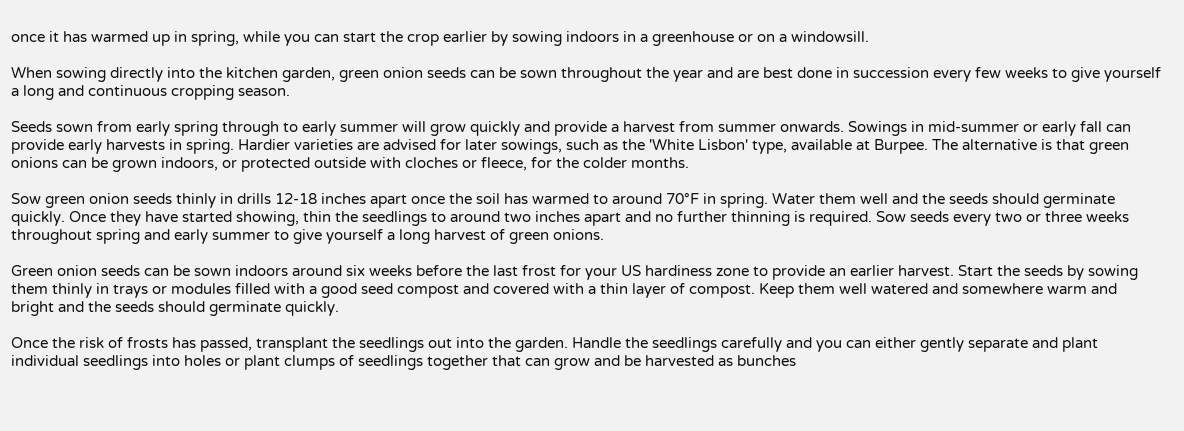once it has warmed up in spring, while you can start the crop earlier by sowing indoors in a greenhouse or on a windowsill.

When sowing directly into the kitchen garden, green onion seeds can be sown throughout the year and are best done in succession every few weeks to give yourself a long and continuous cropping season.

Seeds sown from early spring through to early summer will grow quickly and provide a harvest from summer onwards. Sowings in mid-summer or early fall can provide early harvests in spring. Hardier varieties are advised for later sowings, such as the 'White Lisbon' type, available at Burpee. The alternative is that green onions can be grown indoors, or protected outside with cloches or fleece, for the colder months.

Sow green onion seeds thinly in drills 12-18 inches apart once the soil has warmed to around 70°F in spring. Water them well and the seeds should germinate quickly. Once they have started showing, thin the seedlings to around two inches apart and no further thinning is required. Sow seeds every two or three weeks throughout spring and early summer to give yourself a long harvest of green onions.

Green onion seeds can be sown indoors around six weeks before the last frost for your US hardiness zone to provide an earlier harvest. Start the seeds by sowing them thinly in trays or modules filled with a good seed compost and covered with a thin layer of compost. Keep them well watered and somewhere warm and bright and the seeds should germinate quickly.

Once the risk of frosts has passed, transplant the seedlings out into the garden. Handle the seedlings carefully and you can either gently separate and plant individual seedlings into holes or plant clumps of seedlings together that can grow and be harvested as bunches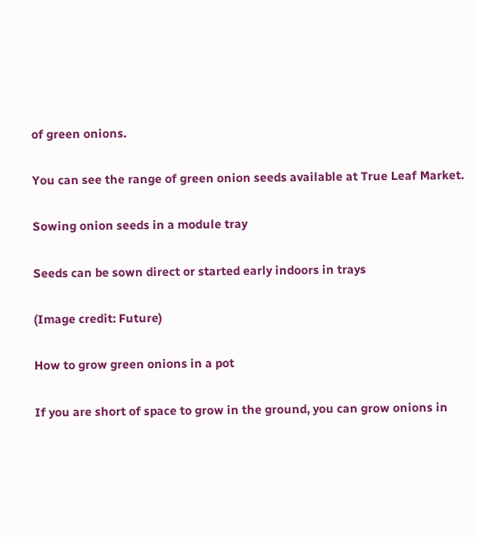of green onions.

You can see the range of green onion seeds available at True Leaf Market.

Sowing onion seeds in a module tray

Seeds can be sown direct or started early indoors in trays

(Image credit: Future)

How to grow green onions in a pot

If you are short of space to grow in the ground, you can grow onions in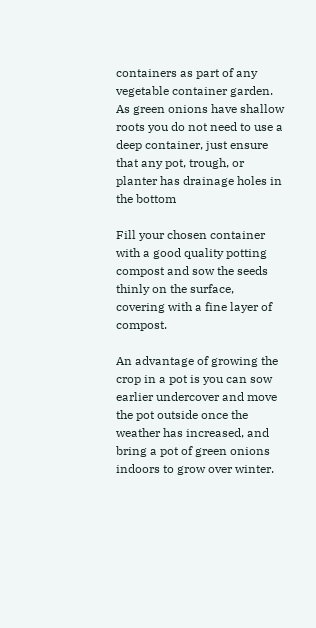containers as part of any vegetable container garden. As green onions have shallow roots you do not need to use a deep container, just ensure that any pot, trough, or planter has drainage holes in the bottom

Fill your chosen container with a good quality potting compost and sow the seeds thinly on the surface, covering with a fine layer of compost.

An advantage of growing the crop in a pot is you can sow earlier undercover and move the pot outside once the weather has increased, and bring a pot of green onions indoors to grow over winter.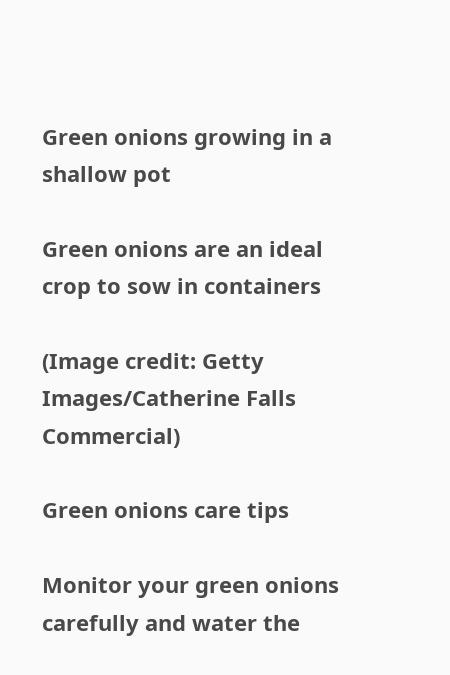Green onions growing in a shallow pot

Green onions are an ideal crop to sow in containers

(Image credit: Getty Images/Catherine Falls Commercial)

Green onions care tips

Monitor your green onions carefully and water the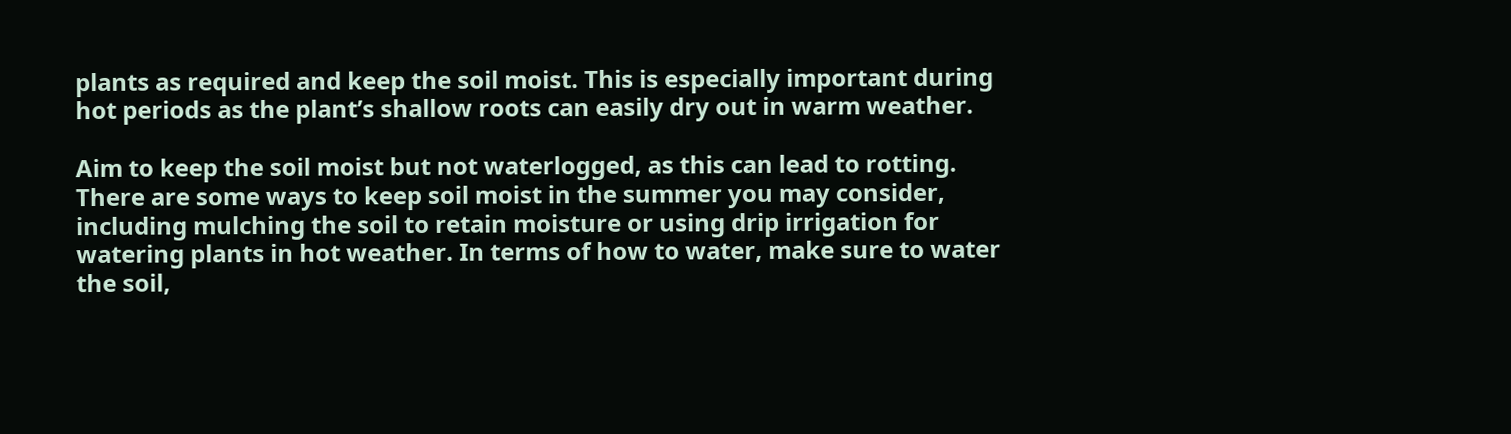plants as required and keep the soil moist. This is especially important during hot periods as the plant’s shallow roots can easily dry out in warm weather.

Aim to keep the soil moist but not waterlogged, as this can lead to rotting. There are some ways to keep soil moist in the summer you may consider, including mulching the soil to retain moisture or using drip irrigation for watering plants in hot weather. In terms of how to water, make sure to water the soil,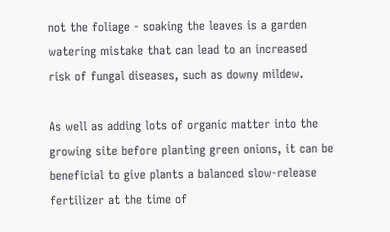not the foliage - soaking the leaves is a garden watering mistake that can lead to an increased risk of fungal diseases, such as downy mildew.

As well as adding lots of organic matter into the growing site before planting green onions, it can be beneficial to give plants a balanced slow-release fertilizer at the time of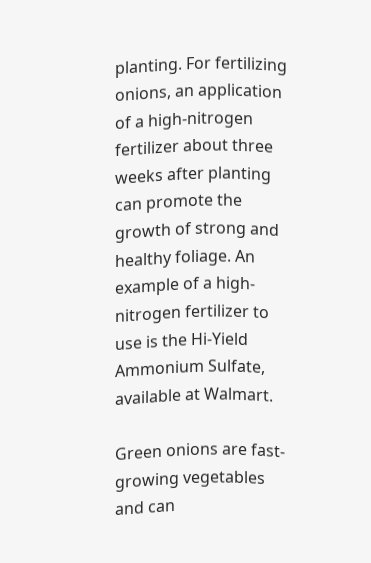planting. For fertilizing onions, an application of a high-nitrogen fertilizer about three weeks after planting can promote the growth of strong and healthy foliage. An example of a high-nitrogen fertilizer to use is the Hi-Yield Ammonium Sulfate, available at Walmart.

Green onions are fast-growing vegetables and can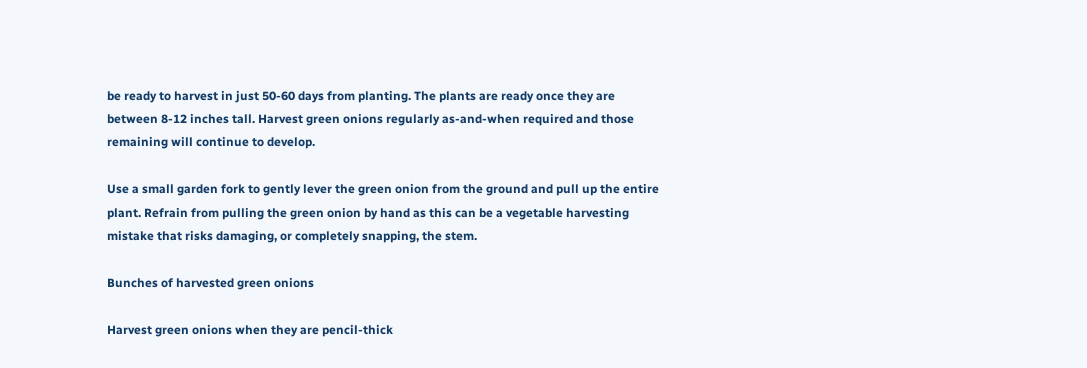be ready to harvest in just 50-60 days from planting. The plants are ready once they are between 8-12 inches tall. Harvest green onions regularly as-and-when required and those remaining will continue to develop.

Use a small garden fork to gently lever the green onion from the ground and pull up the entire plant. Refrain from pulling the green onion by hand as this can be a vegetable harvesting mistake that risks damaging, or completely snapping, the stem.

Bunches of harvested green onions

Harvest green onions when they are pencil-thick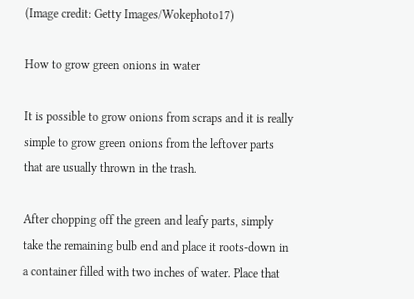(Image credit: Getty Images/Wokephoto17)

How to grow green onions in water

It is possible to grow onions from scraps and it is really simple to grow green onions from the leftover parts that are usually thrown in the trash.

After chopping off the green and leafy parts, simply take the remaining bulb end and place it roots-down in a container filled with two inches of water. Place that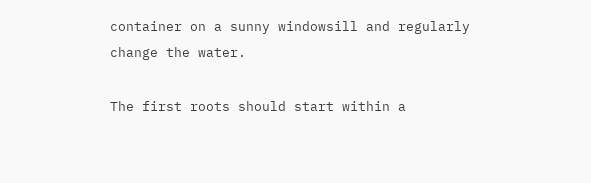container on a sunny windowsill and regularly change the water.

The first roots should start within a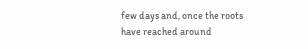few days and, once the roots have reached around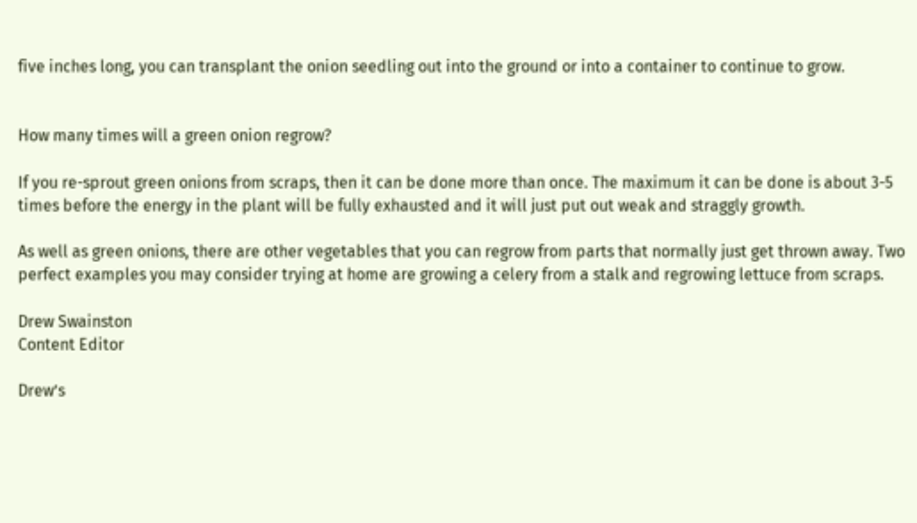five inches long, you can transplant the onion seedling out into the ground or into a container to continue to grow.


How many times will a green onion regrow?

If you re-sprout green onions from scraps, then it can be done more than once. The maximum it can be done is about 3-5 times before the energy in the plant will be fully exhausted and it will just put out weak and straggly growth.

As well as green onions, there are other vegetables that you can regrow from parts that normally just get thrown away. Two perfect examples you may consider trying at home are growing a celery from a stalk and regrowing lettuce from scraps.

Drew Swainston
Content Editor

Drew’s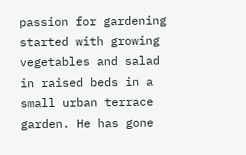passion for gardening started with growing vegetables and salad in raised beds in a small urban terrace garden. He has gone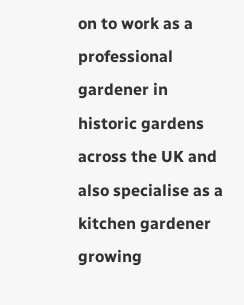on to work as a professional gardener in historic gardens across the UK and also specialise as a kitchen gardener growing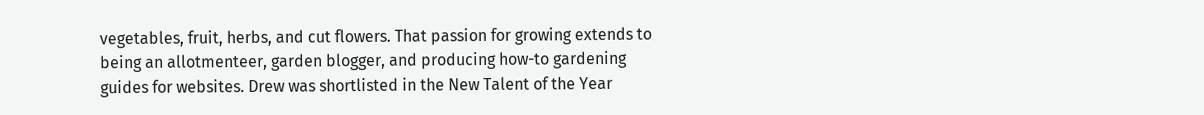vegetables, fruit, herbs, and cut flowers. That passion for growing extends to being an allotmenteer, garden blogger, and producing how-to gardening guides for websites. Drew was shortlisted in the New Talent of the Year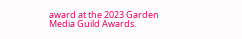award at the 2023 Garden Media Guild Awards.